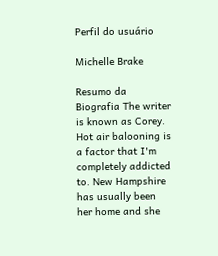Perfil do usuário

Michelle Brake

Resumo da Biografia The writer is known as Corey. Hot air balooning is a factor that I'm completely addicted to. New Hampshire has usually been her home and she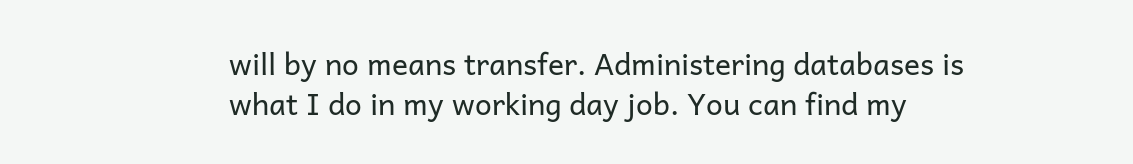will by no means transfer. Administering databases is what I do in my working day job. You can find my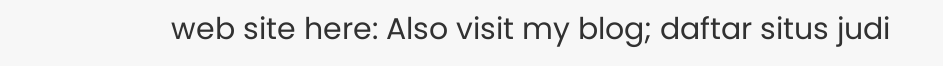web site here: Also visit my blog; daftar situs judi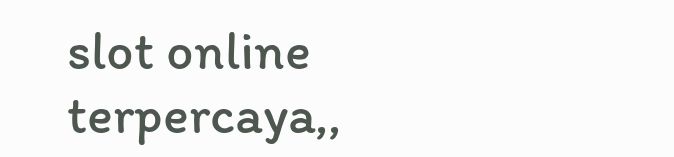slot online terpercaya,,